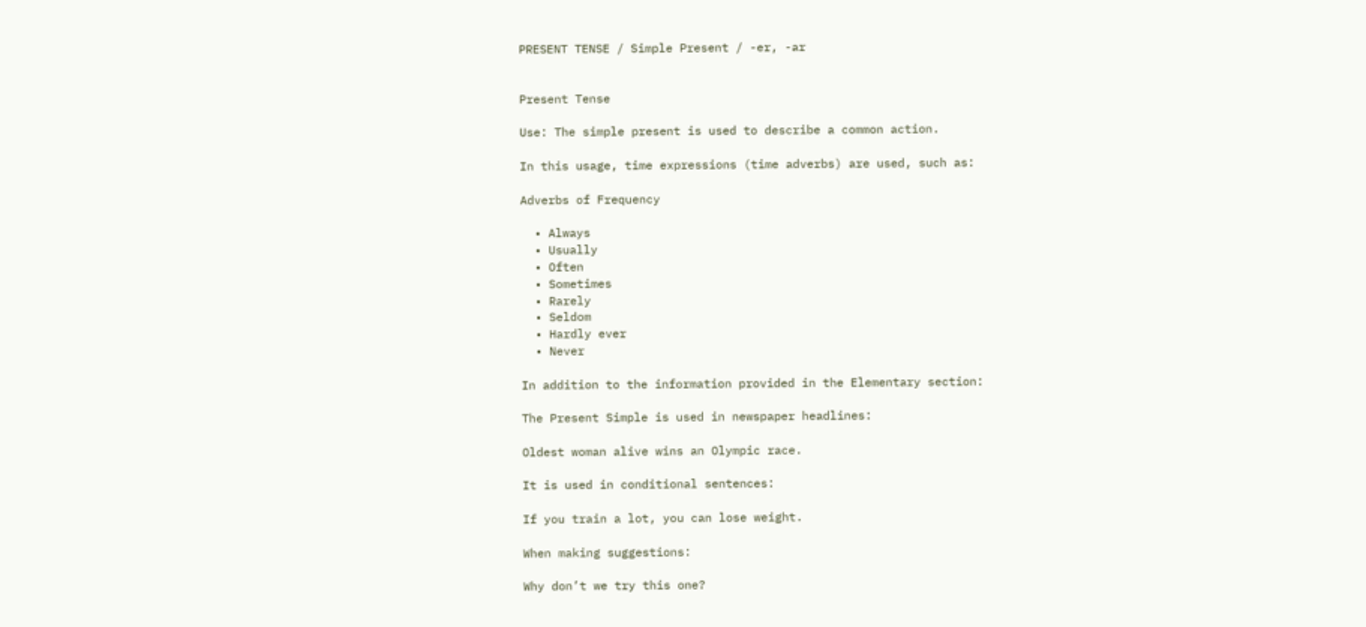PRESENT TENSE / Simple Present / -er, -ar


Present Tense

Use: The simple present is used to describe a common action.

In this usage, time expressions (time adverbs) are used, such as:

Adverbs of Frequency

  • Always
  • Usually
  • Often
  • Sometimes
  • Rarely
  • Seldom
  • Hardly ever
  • Never

In addition to the information provided in the Elementary section:

The Present Simple is used in newspaper headlines:

Oldest woman alive wins an Olympic race.

It is used in conditional sentences:

If you train a lot, you can lose weight.

When making suggestions:

Why don’t we try this one?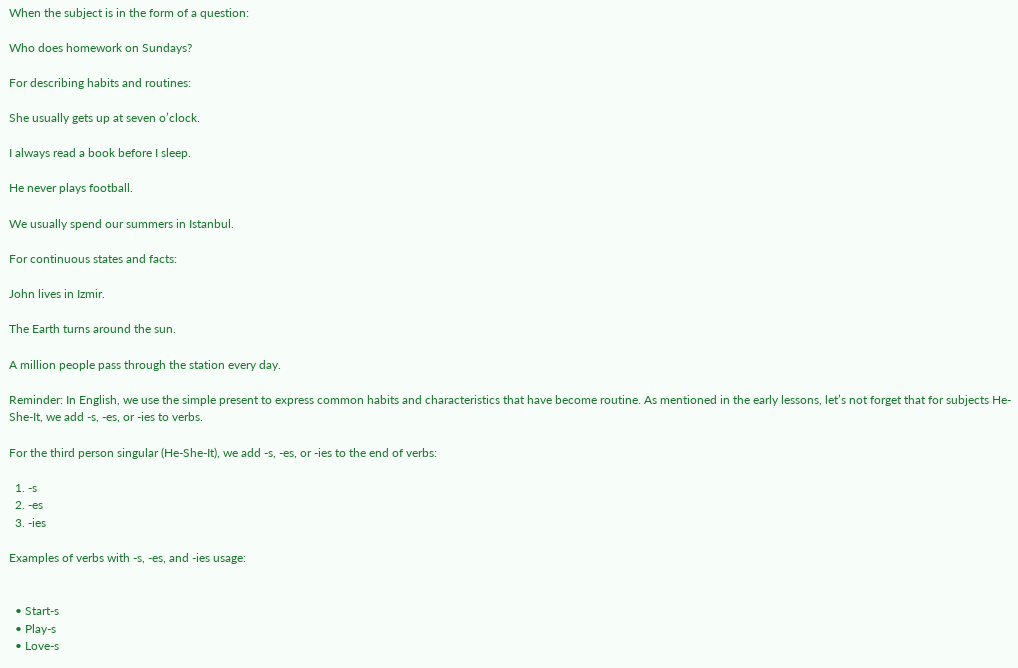When the subject is in the form of a question:

Who does homework on Sundays?

For describing habits and routines:

She usually gets up at seven o’clock.

I always read a book before I sleep.

He never plays football.

We usually spend our summers in Istanbul.

For continuous states and facts:

John lives in Izmir.

The Earth turns around the sun.

A million people pass through the station every day.

Reminder: In English, we use the simple present to express common habits and characteristics that have become routine. As mentioned in the early lessons, let’s not forget that for subjects He-She-It, we add -s, -es, or -ies to verbs.

For the third person singular (He-She-It), we add -s, -es, or -ies to the end of verbs:

  1. -s
  2. -es
  3. -ies

Examples of verbs with -s, -es, and -ies usage:


  • Start-s
  • Play-s
  • Love-s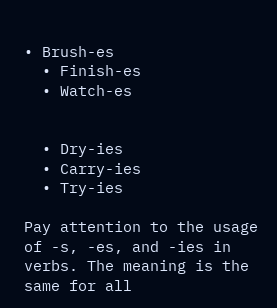• Brush-es
  • Finish-es
  • Watch-es


  • Dry-ies
  • Carry-ies
  • Try-ies

Pay attention to the usage of -s, -es, and -ies in verbs. The meaning is the same for all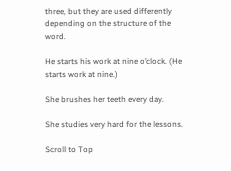three, but they are used differently depending on the structure of the word.

He starts his work at nine o’clock. (He starts work at nine.)

She brushes her teeth every day.

She studies very hard for the lessons.

Scroll to Top